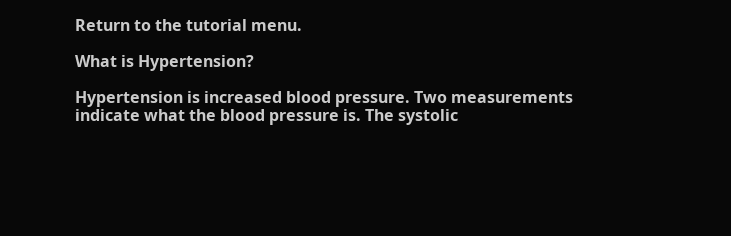Return to the tutorial menu.

What is Hypertension?

Hypertension is increased blood pressure. Two measurements indicate what the blood pressure is. The systolic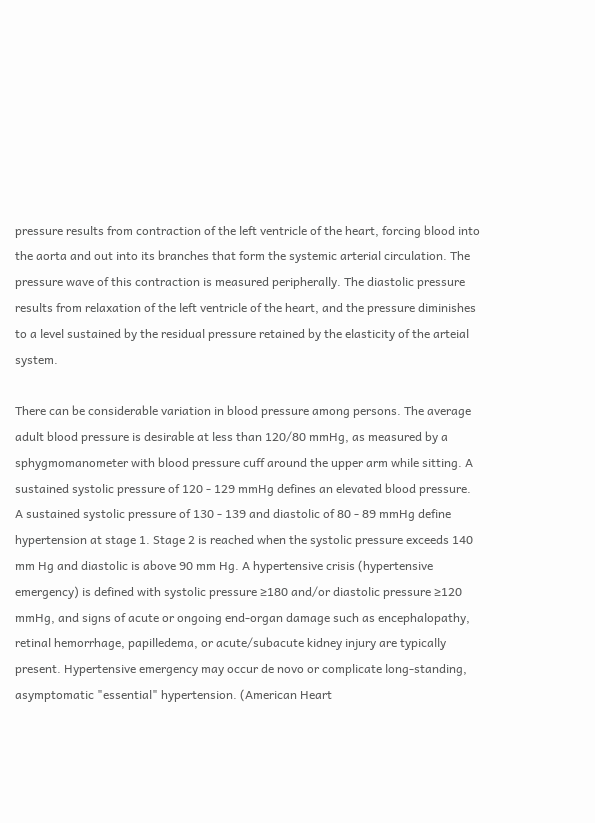pressure results from contraction of the left ventricle of the heart, forcing blood into the aorta and out into its branches that form the systemic arterial circulation. The pressure wave of this contraction is measured peripherally. The diastolic pressure results from relaxation of the left ventricle of the heart, and the pressure diminishes to a level sustained by the residual pressure retained by the elasticity of the arteial system.

There can be considerable variation in blood pressure among persons. The average adult blood pressure is desirable at less than 120/80 mmHg, as measured by a sphygmomanometer with blood pressure cuff around the upper arm while sitting. A sustained systolic pressure of 120 - 129 mmHg defines an elevated blood pressure. A sustained systolic pressure of 130 - 139 and diastolic of 80 - 89 mmHg define hypertension at stage 1. Stage 2 is reached when the systolic pressure exceeds 140 mm Hg and diastolic is above 90 mm Hg. A hypertensive crisis (hypertensive emergency) is defined with systolic pressure ≥180 and/or diastolic pressure ≥120 mmHg, and signs of acute or ongoing end-organ damage such as encephalopathy, retinal hemorrhage, papilledema, or acute/subacute kidney injury are typically present. Hypertensive emergency may occur de novo or complicate long-standing, asymptomatic "essential" hypertension. (American Heart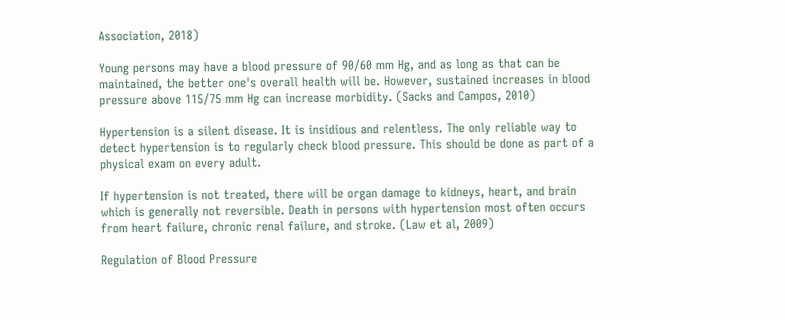Association, 2018)

Young persons may have a blood pressure of 90/60 mm Hg, and as long as that can be maintained, the better one's overall health will be. However, sustained increases in blood pressure above 115/75 mm Hg can increase morbidity. (Sacks and Campos, 2010)

Hypertension is a silent disease. It is insidious and relentless. The only reliable way to detect hypertension is to regularly check blood pressure. This should be done as part of a physical exam on every adult.

If hypertension is not treated, there will be organ damage to kidneys, heart, and brain which is generally not reversible. Death in persons with hypertension most often occurs from heart failure, chronic renal failure, and stroke. (Law et al, 2009)

Regulation of Blood Pressure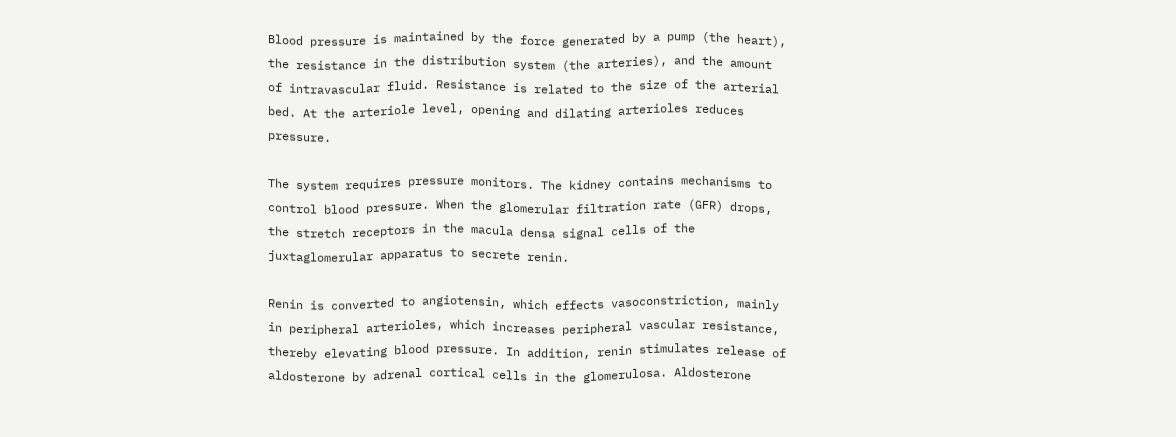Blood pressure is maintained by the force generated by a pump (the heart), the resistance in the distribution system (the arteries), and the amount of intravascular fluid. Resistance is related to the size of the arterial bed. At the arteriole level, opening and dilating arterioles reduces pressure.

The system requires pressure monitors. The kidney contains mechanisms to control blood pressure. When the glomerular filtration rate (GFR) drops, the stretch receptors in the macula densa signal cells of the juxtaglomerular apparatus to secrete renin.

Renin is converted to angiotensin, which effects vasoconstriction, mainly in peripheral arterioles, which increases peripheral vascular resistance, thereby elevating blood pressure. In addition, renin stimulates release of aldosterone by adrenal cortical cells in the glomerulosa. Aldosterone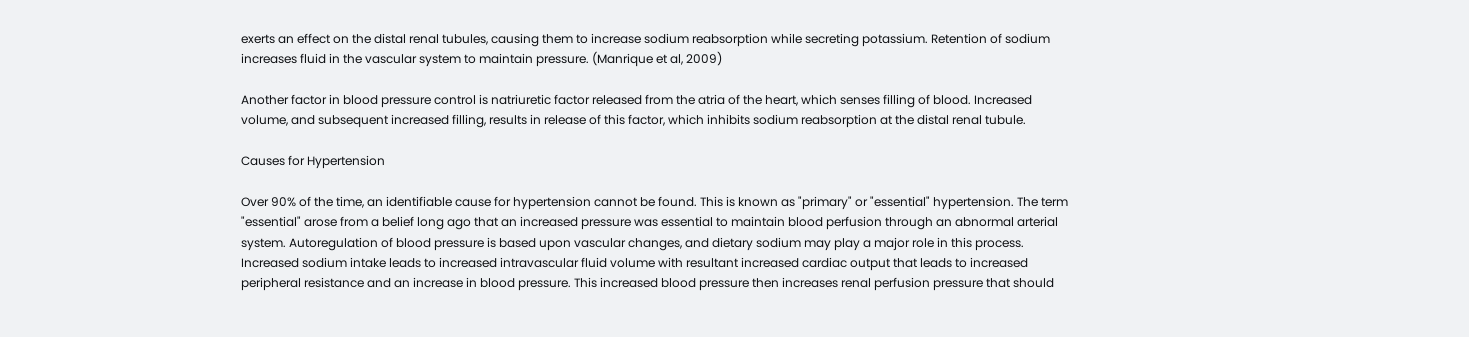exerts an effect on the distal renal tubules, causing them to increase sodium reabsorption while secreting potassium. Retention of sodium increases fluid in the vascular system to maintain pressure. (Manrique et al, 2009)

Another factor in blood pressure control is natriuretic factor released from the atria of the heart, which senses filling of blood. Increased volume, and subsequent increased filling, results in release of this factor, which inhibits sodium reabsorption at the distal renal tubule.

Causes for Hypertension

Over 90% of the time, an identifiable cause for hypertension cannot be found. This is known as "primary" or "essential" hypertension. The term "essential" arose from a belief long ago that an increased pressure was essential to maintain blood perfusion through an abnormal arterial system. Autoregulation of blood pressure is based upon vascular changes, and dietary sodium may play a major role in this process. Increased sodium intake leads to increased intravascular fluid volume with resultant increased cardiac output that leads to increased peripheral resistance and an increase in blood pressure. This increased blood pressure then increases renal perfusion pressure that should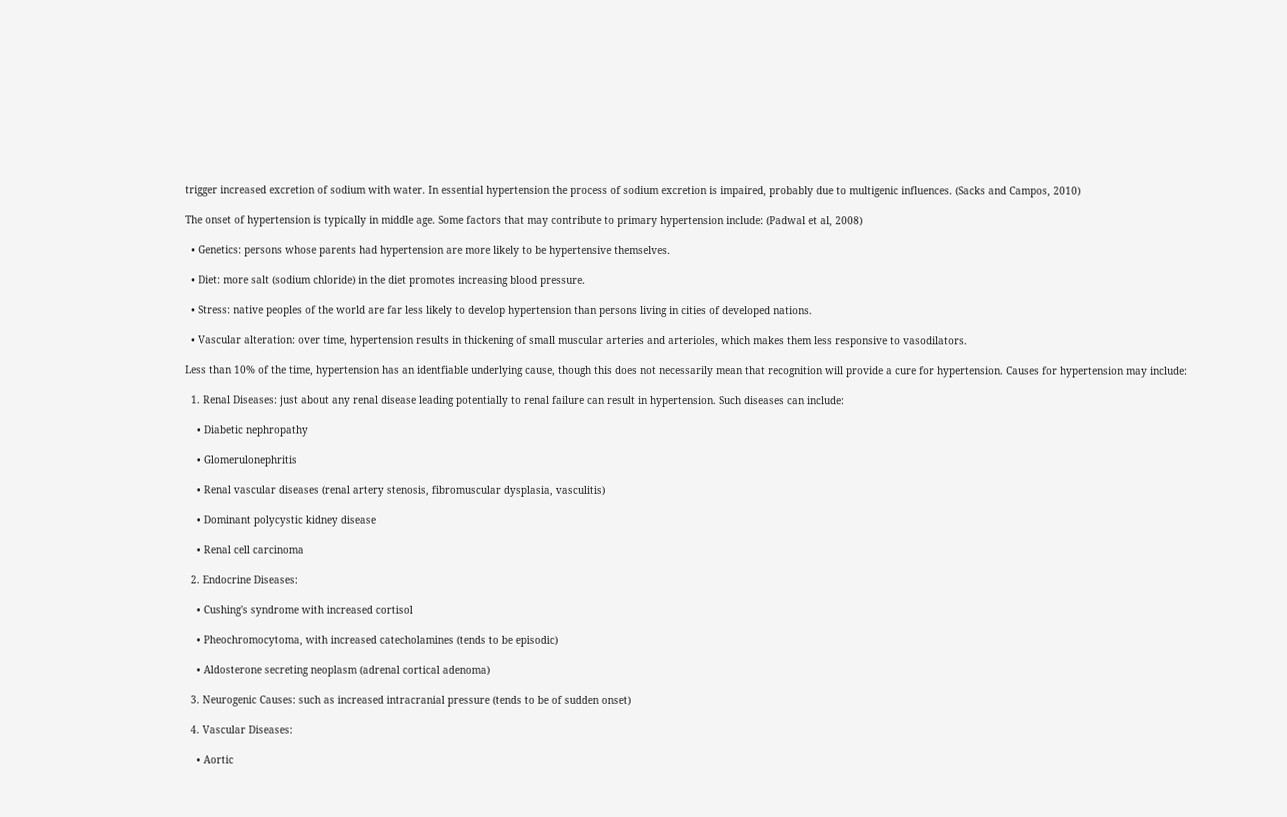trigger increased excretion of sodium with water. In essential hypertension the process of sodium excretion is impaired, probably due to multigenic influences. (Sacks and Campos, 2010)

The onset of hypertension is typically in middle age. Some factors that may contribute to primary hypertension include: (Padwal et al, 2008)

  • Genetics: persons whose parents had hypertension are more likely to be hypertensive themselves.

  • Diet: more salt (sodium chloride) in the diet promotes increasing blood pressure.

  • Stress: native peoples of the world are far less likely to develop hypertension than persons living in cities of developed nations.

  • Vascular alteration: over time, hypertension results in thickening of small muscular arteries and arterioles, which makes them less responsive to vasodilators.

Less than 10% of the time, hypertension has an identfiable underlying cause, though this does not necessarily mean that recognition will provide a cure for hypertension. Causes for hypertension may include:

  1. Renal Diseases: just about any renal disease leading potentially to renal failure can result in hypertension. Such diseases can include:

    • Diabetic nephropathy

    • Glomerulonephritis

    • Renal vascular diseases (renal artery stenosis, fibromuscular dysplasia, vasculitis)

    • Dominant polycystic kidney disease

    • Renal cell carcinoma

  2. Endocrine Diseases:

    • Cushing's syndrome with increased cortisol

    • Pheochromocytoma, with increased catecholamines (tends to be episodic)

    • Aldosterone secreting neoplasm (adrenal cortical adenoma)

  3. Neurogenic Causes: such as increased intracranial pressure (tends to be of sudden onset)

  4. Vascular Diseases:

    • Aortic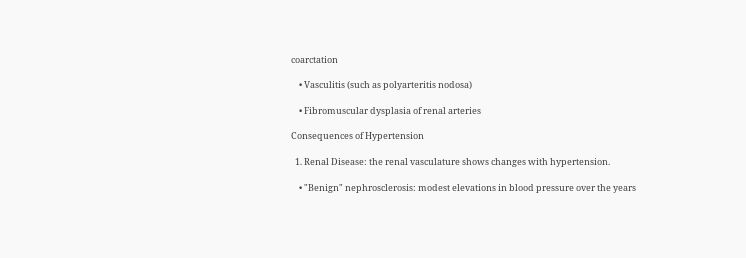coarctation

    • Vasculitis (such as polyarteritis nodosa)

    • Fibromuscular dysplasia of renal arteries

Consequences of Hypertension

  1. Renal Disease: the renal vasculature shows changes with hypertension.

    • "Benign" nephrosclerosis: modest elevations in blood pressure over the years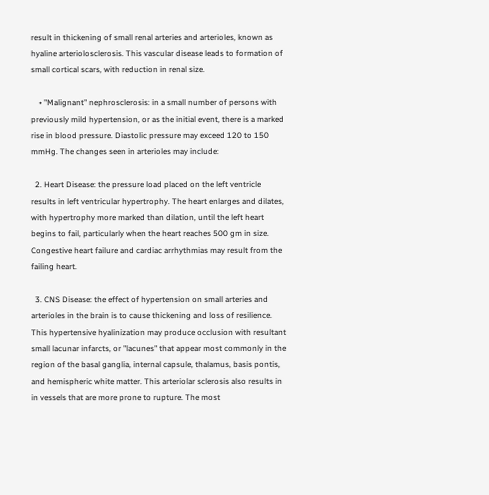result in thickening of small renal arteries and arterioles, known as hyaline arteriolosclerosis. This vascular disease leads to formation of small cortical scars, with reduction in renal size.

    • "Malignant" nephrosclerosis: in a small number of persons with previously mild hypertension, or as the initial event, there is a marked rise in blood pressure. Diastolic pressure may exceed 120 to 150 mmHg. The changes seen in arterioles may include:

  2. Heart Disease: the pressure load placed on the left ventricle results in left ventricular hypertrophy. The heart enlarges and dilates, with hypertrophy more marked than dilation, until the left heart begins to fail, particularly when the heart reaches 500 gm in size. Congestive heart failure and cardiac arrhythmias may result from the failing heart.

  3. CNS Disease: the effect of hypertension on small arteries and arterioles in the brain is to cause thickening and loss of resilience. This hypertensive hyalinization may produce occlusion with resultant small lacunar infarcts, or "lacunes" that appear most commonly in the region of the basal ganglia, internal capsule, thalamus, basis pontis, and hemispheric white matter. This arteriolar sclerosis also results in in vessels that are more prone to rupture. The most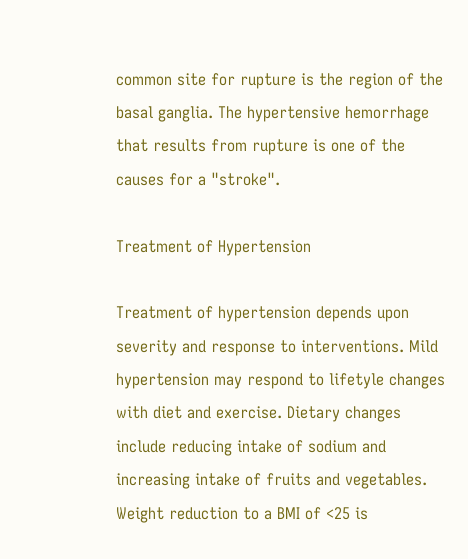common site for rupture is the region of the basal ganglia. The hypertensive hemorrhage that results from rupture is one of the causes for a "stroke".

Treatment of Hypertension

Treatment of hypertension depends upon severity and response to interventions. Mild hypertension may respond to lifetyle changes with diet and exercise. Dietary changes include reducing intake of sodium and increasing intake of fruits and vegetables. Weight reduction to a BMI of <25 is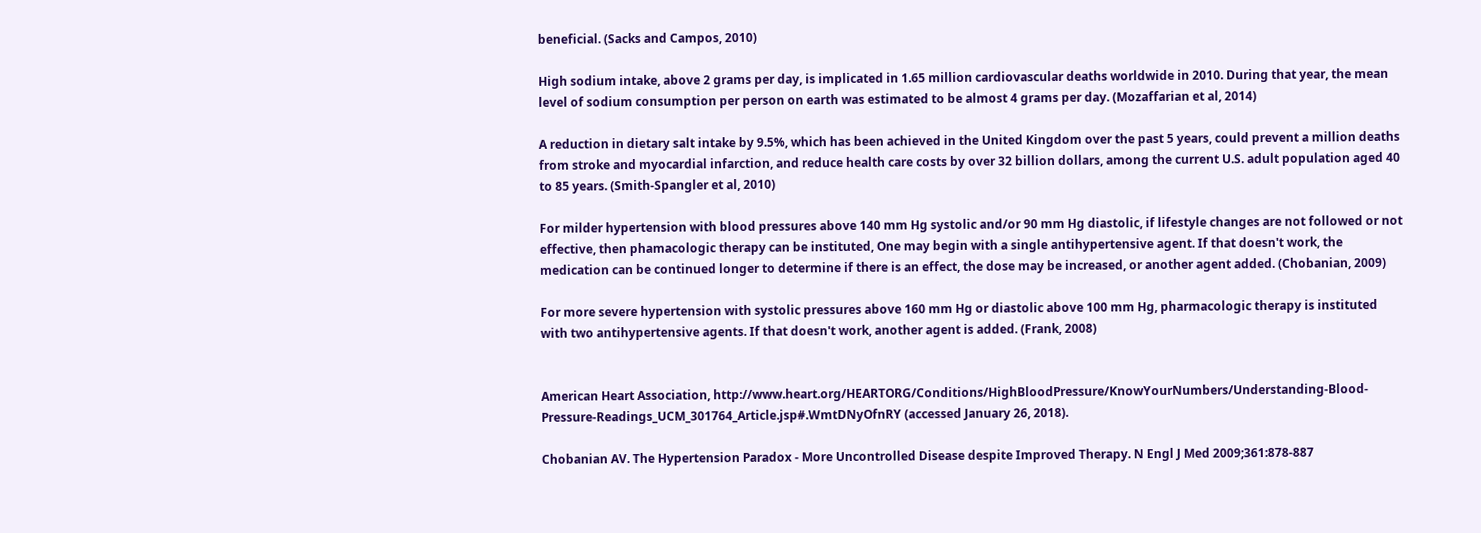beneficial. (Sacks and Campos, 2010)

High sodium intake, above 2 grams per day, is implicated in 1.65 million cardiovascular deaths worldwide in 2010. During that year, the mean level of sodium consumption per person on earth was estimated to be almost 4 grams per day. (Mozaffarian et al, 2014)

A reduction in dietary salt intake by 9.5%, which has been achieved in the United Kingdom over the past 5 years, could prevent a million deaths from stroke and myocardial infarction, and reduce health care costs by over 32 billion dollars, among the current U.S. adult population aged 40 to 85 years. (Smith-Spangler et al, 2010)

For milder hypertension with blood pressures above 140 mm Hg systolic and/or 90 mm Hg diastolic, if lifestyle changes are not followed or not effective, then phamacologic therapy can be instituted, One may begin with a single antihypertensive agent. If that doesn't work, the medication can be continued longer to determine if there is an effect, the dose may be increased, or another agent added. (Chobanian, 2009)

For more severe hypertension with systolic pressures above 160 mm Hg or diastolic above 100 mm Hg, pharmacologic therapy is instituted with two antihypertensive agents. If that doesn't work, another agent is added. (Frank, 2008)


American Heart Association, http://www.heart.org/HEARTORG/Conditions/HighBloodPressure/KnowYourNumbers/Understanding-Blood-Pressure-Readings_UCM_301764_Article.jsp#.WmtDNyOfnRY (accessed January 26, 2018).

Chobanian AV. The Hypertension Paradox - More Uncontrolled Disease despite Improved Therapy. N Engl J Med 2009;361:878-887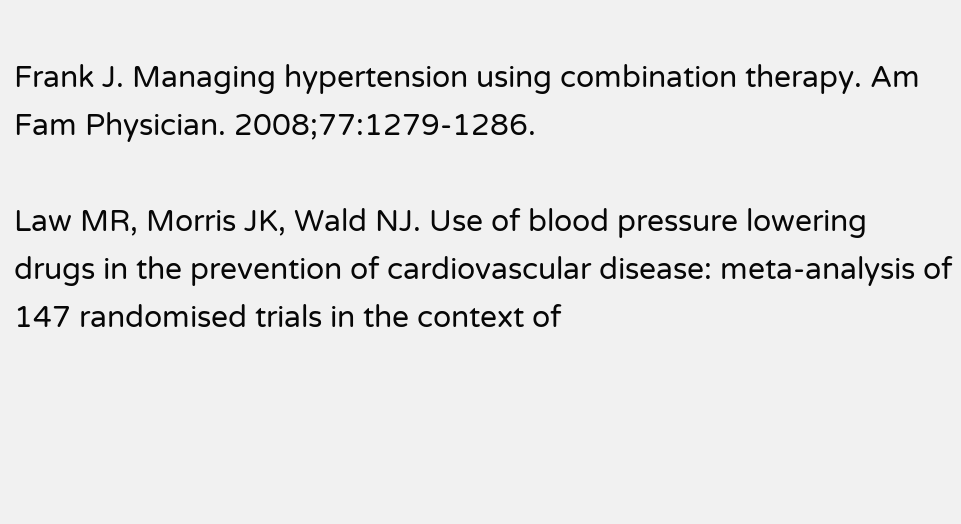Frank J. Managing hypertension using combination therapy. Am Fam Physician. 2008;77:1279-1286.

Law MR, Morris JK, Wald NJ. Use of blood pressure lowering drugs in the prevention of cardiovascular disease: meta-analysis of 147 randomised trials in the context of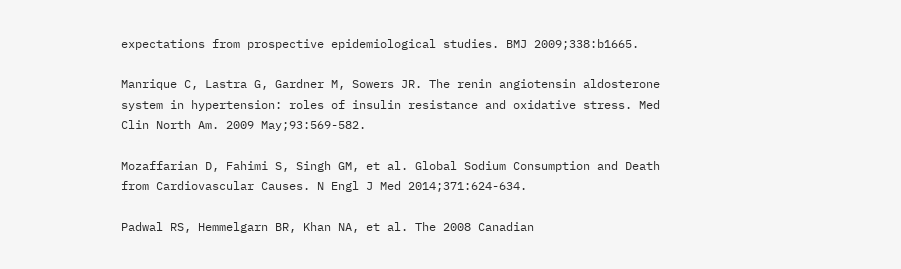expectations from prospective epidemiological studies. BMJ 2009;338:b1665.

Manrique C, Lastra G, Gardner M, Sowers JR. The renin angiotensin aldosterone system in hypertension: roles of insulin resistance and oxidative stress. Med Clin North Am. 2009 May;93:569-582.

Mozaffarian D, Fahimi S, Singh GM, et al. Global Sodium Consumption and Death from Cardiovascular Causes. N Engl J Med 2014;371:624-634.

Padwal RS, Hemmelgarn BR, Khan NA, et al. The 2008 Canadian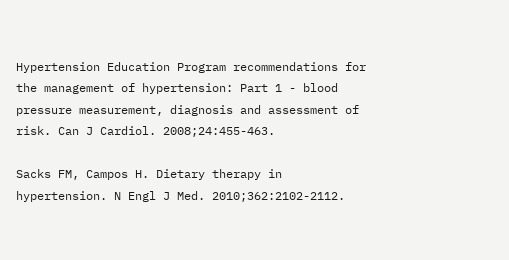Hypertension Education Program recommendations for the management of hypertension: Part 1 - blood pressure measurement, diagnosis and assessment of risk. Can J Cardiol. 2008;24:455-463.

Sacks FM, Campos H. Dietary therapy in hypertension. N Engl J Med. 2010;362:2102-2112.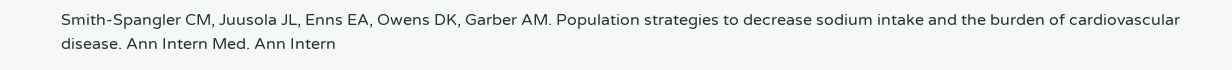Smith-Spangler CM, Juusola JL, Enns EA, Owens DK, Garber AM. Population strategies to decrease sodium intake and the burden of cardiovascular disease. Ann Intern Med. Ann Intern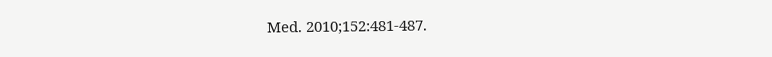Med. 2010;152:481-487.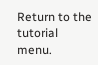Return to the tutorial menu.